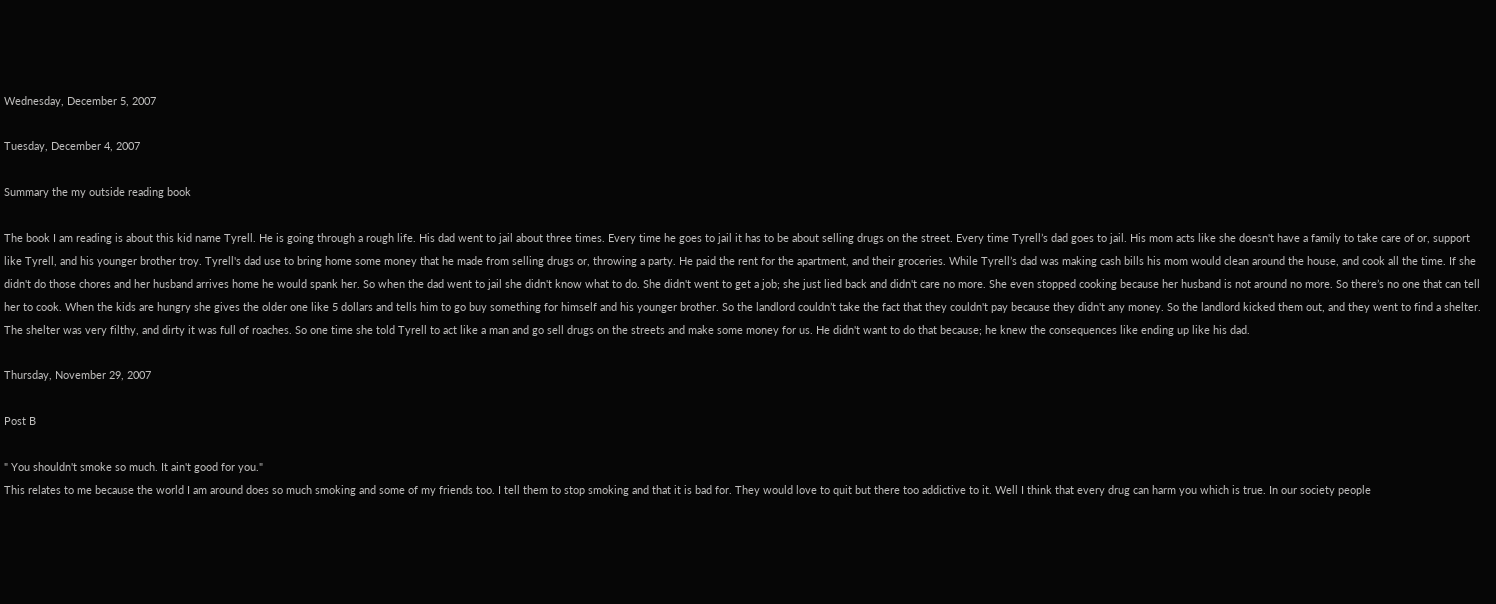Wednesday, December 5, 2007

Tuesday, December 4, 2007

Summary the my outside reading book

The book I am reading is about this kid name Tyrell. He is going through a rough life. His dad went to jail about three times. Every time he goes to jail it has to be about selling drugs on the street. Every time Tyrell’s dad goes to jail. His mom acts like she doesn't have a family to take care of or, support like Tyrell, and his younger brother troy. Tyrell's dad use to bring home some money that he made from selling drugs or, throwing a party. He paid the rent for the apartment, and their groceries. While Tyrell’s dad was making cash bills his mom would clean around the house, and cook all the time. If she didn't do those chores and her husband arrives home he would spank her. So when the dad went to jail she didn't know what to do. She didn't went to get a job; she just lied back and didn't care no more. She even stopped cooking because her husband is not around no more. So there’s no one that can tell her to cook. When the kids are hungry she gives the older one like 5 dollars and tells him to go buy something for himself and his younger brother. So the landlord couldn’t take the fact that they couldn't pay because they didn't any money. So the landlord kicked them out, and they went to find a shelter. The shelter was very filthy, and dirty it was full of roaches. So one time she told Tyrell to act like a man and go sell drugs on the streets and make some money for us. He didn't want to do that because; he knew the consequences like ending up like his dad.

Thursday, November 29, 2007

Post B

" You shouldn't smoke so much. It ain't good for you."
This relates to me because the world I am around does so much smoking and some of my friends too. I tell them to stop smoking and that it is bad for. They would love to quit but there too addictive to it. Well I think that every drug can harm you which is true. In our society people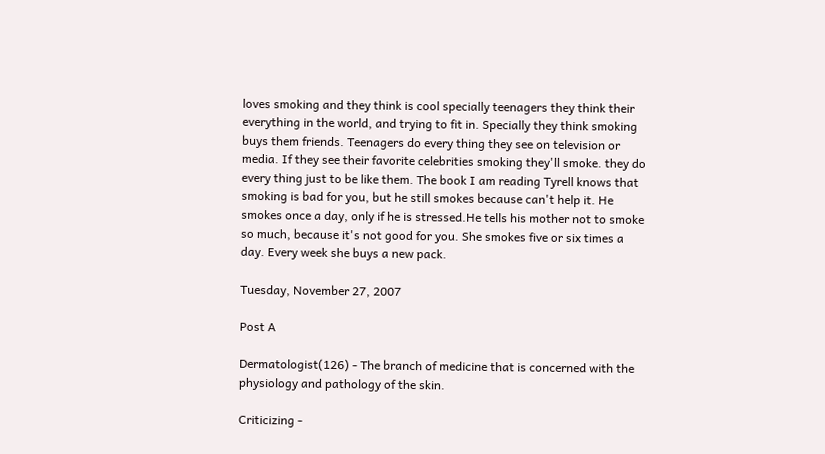loves smoking and they think is cool specially teenagers they think their everything in the world, and trying to fit in. Specially they think smoking buys them friends. Teenagers do every thing they see on television or media. If they see their favorite celebrities smoking they'll smoke. they do every thing just to be like them. The book I am reading Tyrell knows that smoking is bad for you, but he still smokes because can't help it. He smokes once a day, only if he is stressed.He tells his mother not to smoke so much, because it's not good for you. She smokes five or six times a day. Every week she buys a new pack.

Tuesday, November 27, 2007

Post A

Dermatologist(126) - The branch of medicine that is concerned with the physiology and pathology of the skin.

Criticizing -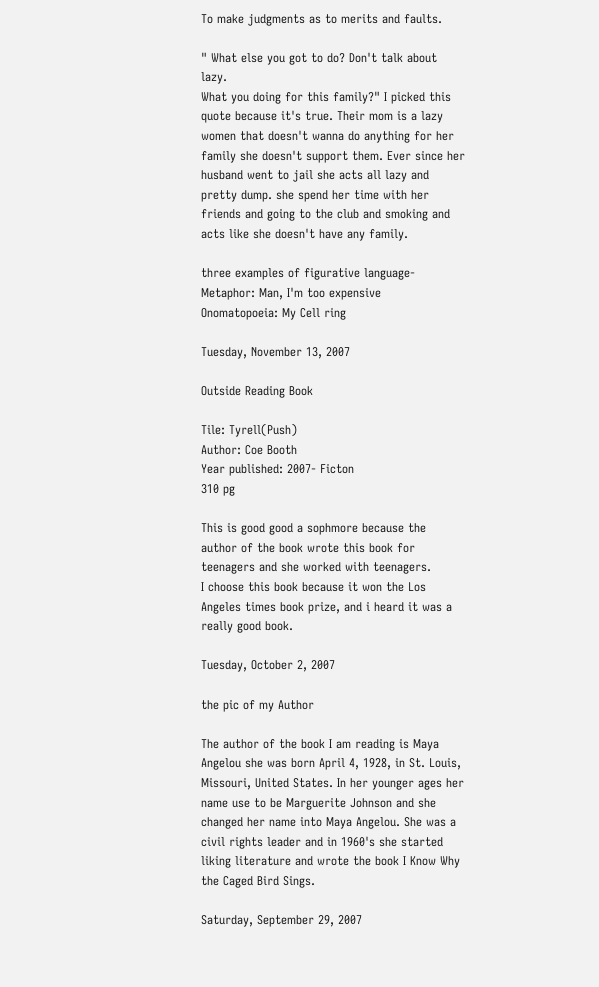To make judgments as to merits and faults.

" What else you got to do? Don't talk about lazy.
What you doing for this family?" I picked this quote because it's true. Their mom is a lazy women that doesn't wanna do anything for her family she doesn't support them. Ever since her husband went to jail she acts all lazy and pretty dump. she spend her time with her friends and going to the club and smoking and acts like she doesn't have any family.

three examples of figurative language- Metaphor: Man, I'm too expensive
Onomatopoeia: My Cell ring

Tuesday, November 13, 2007

Outside Reading Book

Tile: Tyrell(Push)
Author: Coe Booth
Year published: 2007- Ficton
310 pg

This is good good a sophmore because the author of the book wrote this book for teenagers and she worked with teenagers.
I choose this book because it won the Los Angeles times book prize, and i heard it was a really good book.

Tuesday, October 2, 2007

the pic of my Author

The author of the book I am reading is Maya Angelou she was born April 4, 1928, in St. Louis, Missouri, United States. In her younger ages her name use to be Marguerite Johnson and she changed her name into Maya Angelou. She was a civil rights leader and in 1960's she started liking literature and wrote the book I Know Why the Caged Bird Sings.

Saturday, September 29, 2007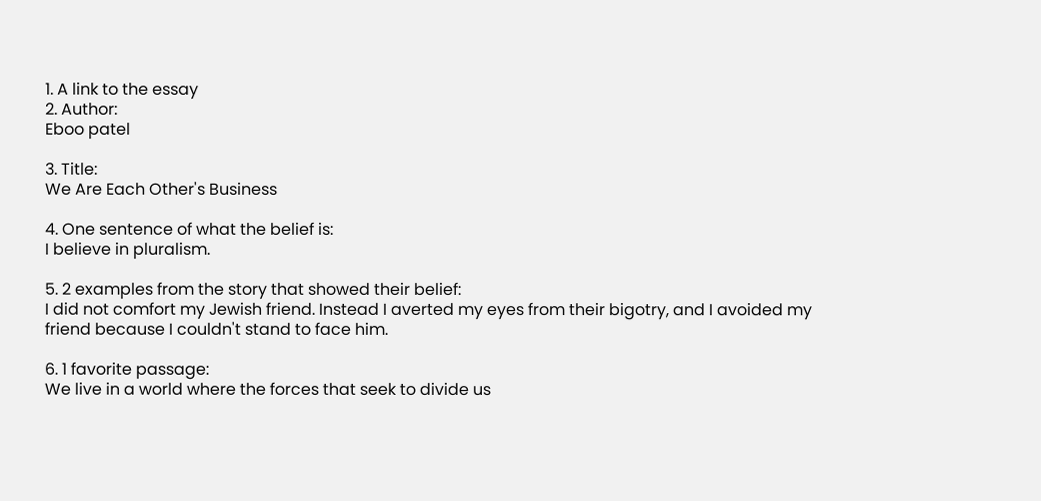1. A link to the essay
2. Author:
Eboo patel

3. Title:
We Are Each Other's Business

4. One sentence of what the belief is:
I believe in pluralism.

5. 2 examples from the story that showed their belief:
I did not comfort my Jewish friend. Instead I averted my eyes from their bigotry, and I avoided my friend because I couldn't stand to face him.

6. 1 favorite passage:
We live in a world where the forces that seek to divide us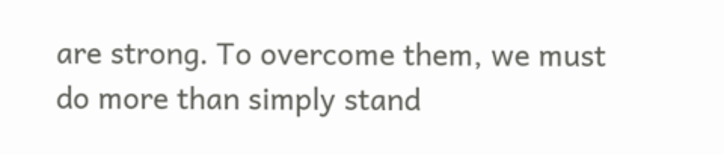are strong. To overcome them, we must do more than simply stand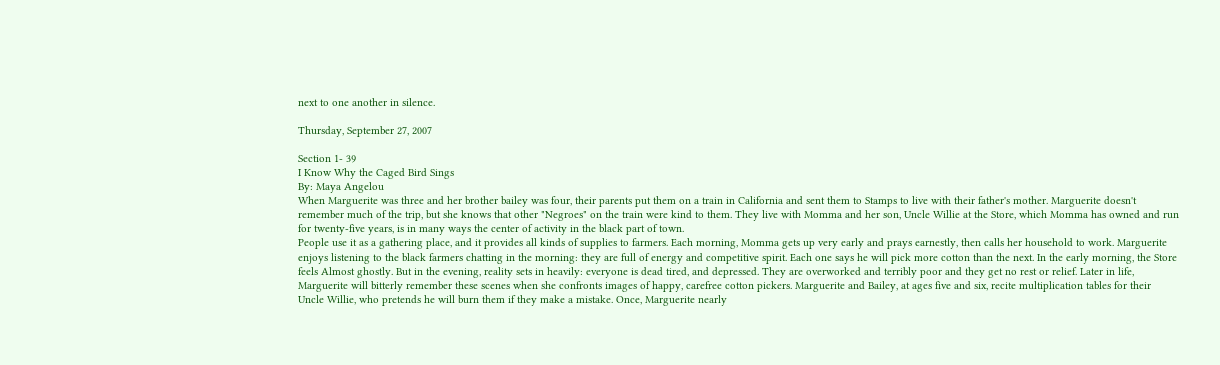next to one another in silence.

Thursday, September 27, 2007

Section 1- 39
I Know Why the Caged Bird Sings
By: Maya Angelou
When Marguerite was three and her brother bailey was four, their parents put them on a train in California and sent them to Stamps to live with their father's mother. Marguerite doesn't remember much of the trip, but she knows that other "Negroes" on the train were kind to them. They live with Momma and her son, Uncle Willie at the Store, which Momma has owned and run for twenty-five years, is in many ways the center of activity in the black part of town.
People use it as a gathering place, and it provides all kinds of supplies to farmers. Each morning, Momma gets up very early and prays earnestly, then calls her household to work. Marguerite enjoys listening to the black farmers chatting in the morning: they are full of energy and competitive spirit. Each one says he will pick more cotton than the next. In the early morning, the Store feels Almost ghostly. But in the evening, reality sets in heavily: everyone is dead tired, and depressed. They are overworked and terribly poor and they get no rest or relief. Later in life, Marguerite will bitterly remember these scenes when she confronts images of happy, carefree cotton pickers. Marguerite and Bailey, at ages five and six, recite multiplication tables for their Uncle Willie, who pretends he will burn them if they make a mistake. Once, Marguerite nearly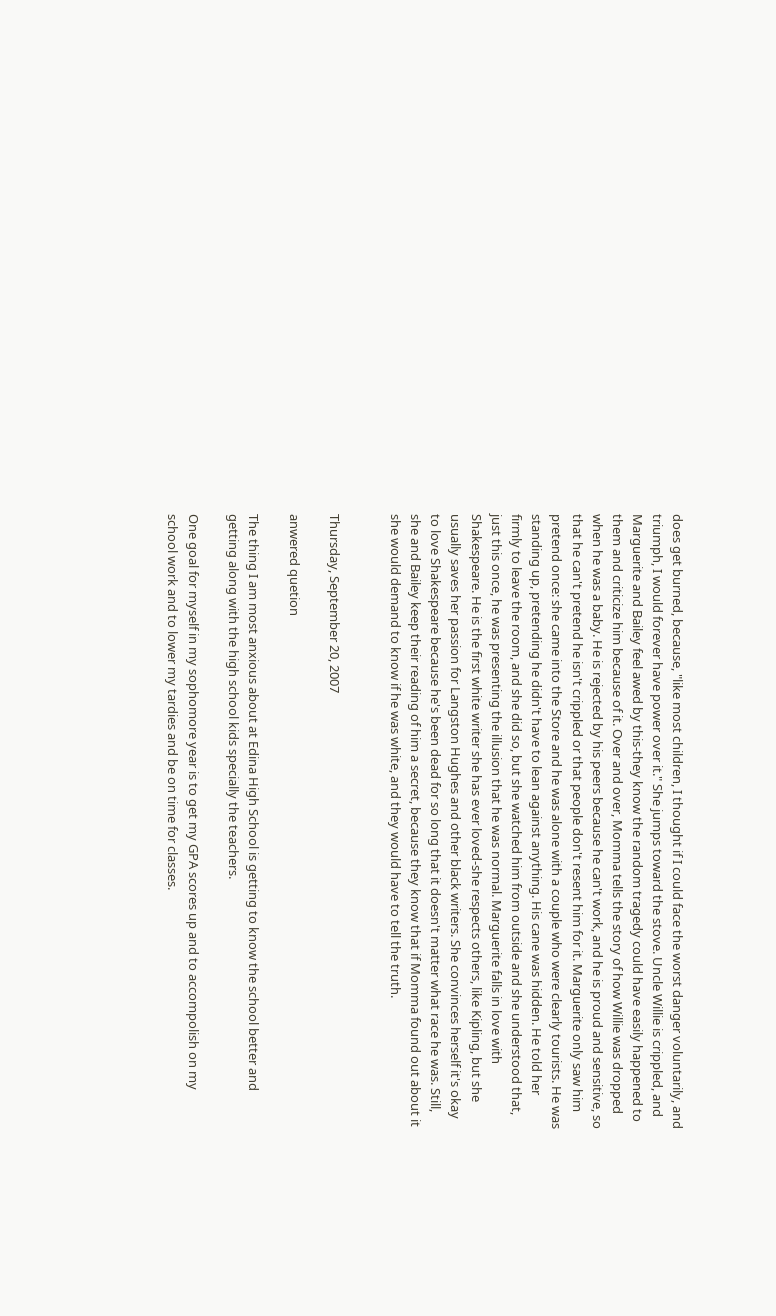does get burned, because, "like most children, I thought if I could face the worst danger voluntarily, and triumph, I would forever have power over it." She jumps toward the stove. Uncle Willie is crippled, and Marguerite and Bailey feel awed by this-they know the random tragedy could have easily happened to them and criticize him because of it. Over and over, Momma tells the story of how Willie was dropped when he was a baby. He is rejected by his peers because he can't work, and he is proud and sensitive, so that he can't pretend he isn't crippled or that people don't resent him for it. Marguerite only saw him pretend once: she came into the Store and he was alone with a couple who were clearly tourists. He was standing up, pretending he didn't have to lean against anything. His cane was hidden. He told her firmly to leave the room, and she did so, but she watched him from outside and she understood that, just this once, he was presenting the illusion that he was normal. Marguerite falls in love with Shakespeare. He is the first white writer she has ever loved-she respects others, like Kipling, but she usually saves her passion for Langston Hughes and other black writers. She convinces herself it's okay to love Shakespeare because he's been dead for so long that it doesn't matter what race he was. Still, she and Bailey keep their reading of him a secret, because they know that if Momma found out about it she would demand to know if he was white, and they would have to tell the truth.


Thursday, September 20, 2007

anwered quetion

The thing I am most anxious about at Edina High School is getting to know the school better and getting along with the high school kids specially the teachers.

One goal for myself in my sophomore year is to get my GPA scores up and to accompolish on my school work and to lower my tardies and be on time for classes.